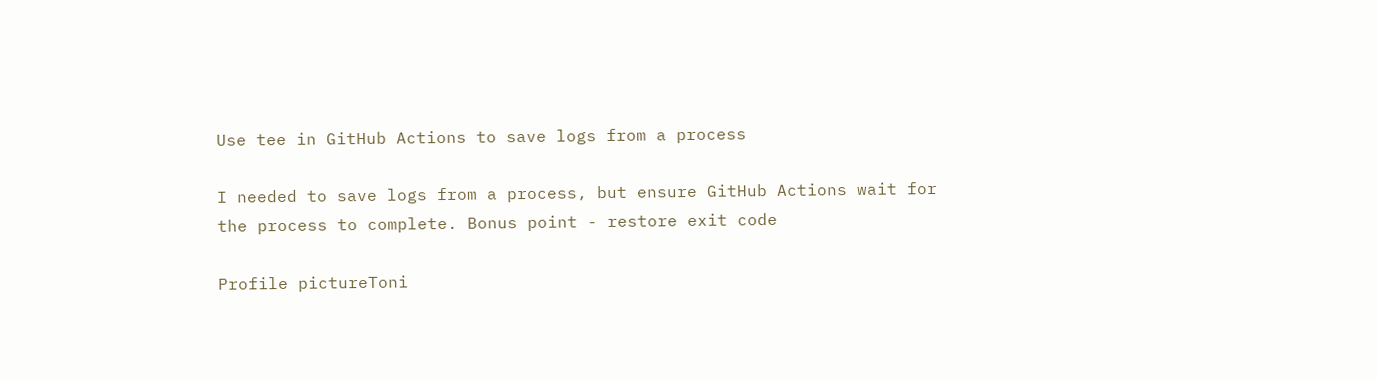Use tee in GitHub Actions to save logs from a process

I needed to save logs from a process, but ensure GitHub Actions wait for the process to complete. Bonus point - restore exit code

Profile pictureToni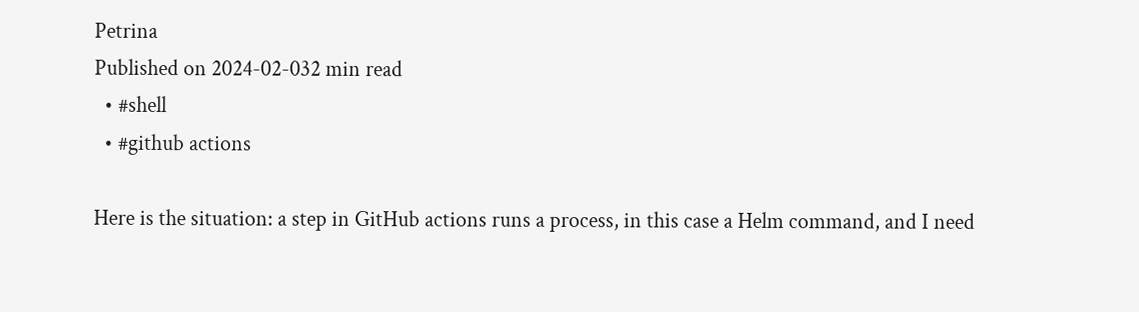Petrina
Published on 2024-02-032 min read
  • #shell
  • #github actions

Here is the situation: a step in GitHub actions runs a process, in this case a Helm command, and I need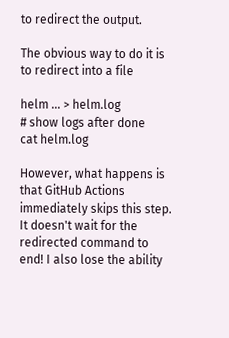to redirect the output.

The obvious way to do it is to redirect into a file

helm ... > helm.log
# show logs after done
cat helm.log

However, what happens is that GitHub Actions immediately skips this step. It doesn't wait for the redirected command to end! I also lose the ability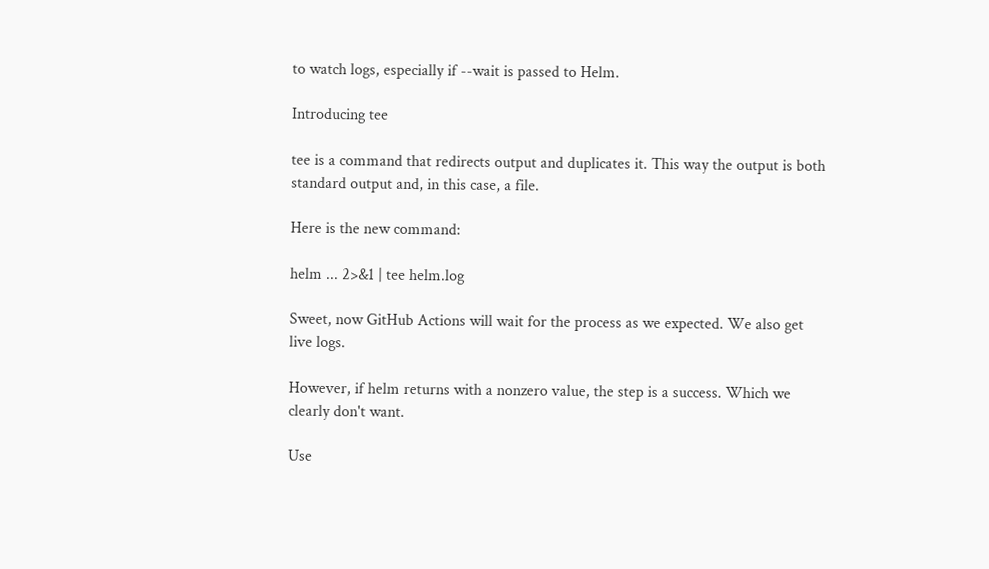to watch logs, especially if --wait is passed to Helm.

Introducing tee

tee is a command that redirects output and duplicates it. This way the output is both standard output and, in this case, a file.

Here is the new command:

helm ... 2>&1 | tee helm.log

Sweet, now GitHub Actions will wait for the process as we expected. We also get live logs.

However, if helm returns with a nonzero value, the step is a success. Which we clearly don't want.

Use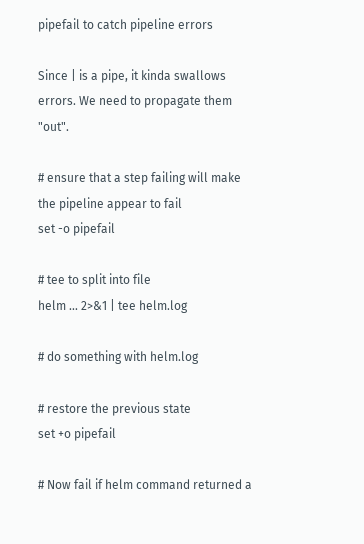pipefail to catch pipeline errors

Since | is a pipe, it kinda swallows errors. We need to propagate them "out".

# ensure that a step failing will make the pipeline appear to fail
set -o pipefail

# tee to split into file
helm ... 2>&1 | tee helm.log

# do something with helm.log

# restore the previous state
set +o pipefail

# Now fail if helm command returned a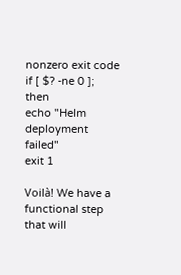nonzero exit code
if [ $? -ne 0 ]; then
echo "Helm deployment failed"
exit 1

Voilà! We have a functional step that will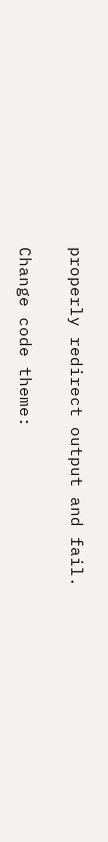properly redirect output and fail.

Change code theme: